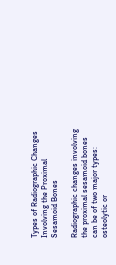Types of Radiographic Changes Involving the Proximal Sesamoid Bones

Radiographic changes involving the proximal sesamoid bones can be of two major types: osteolytic or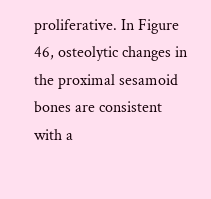proliferative. In Figure 46, osteolytic changes in the proximal sesamoid bones are consistent with a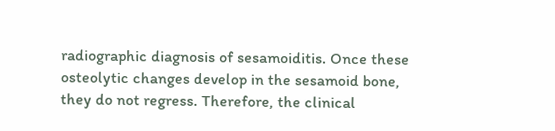radiographic diagnosis of sesamoiditis. Once these osteolytic changes develop in the sesamoid bone, they do not regress. Therefore, the clinical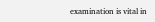examination is vital in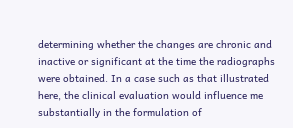determining whether the changes are chronic and inactive or significant at the time the radiographs were obtained. In a case such as that illustrated here, the clinical evaluation would influence me substantially in the formulation of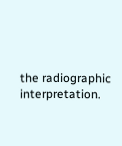the radiographic interpretation.